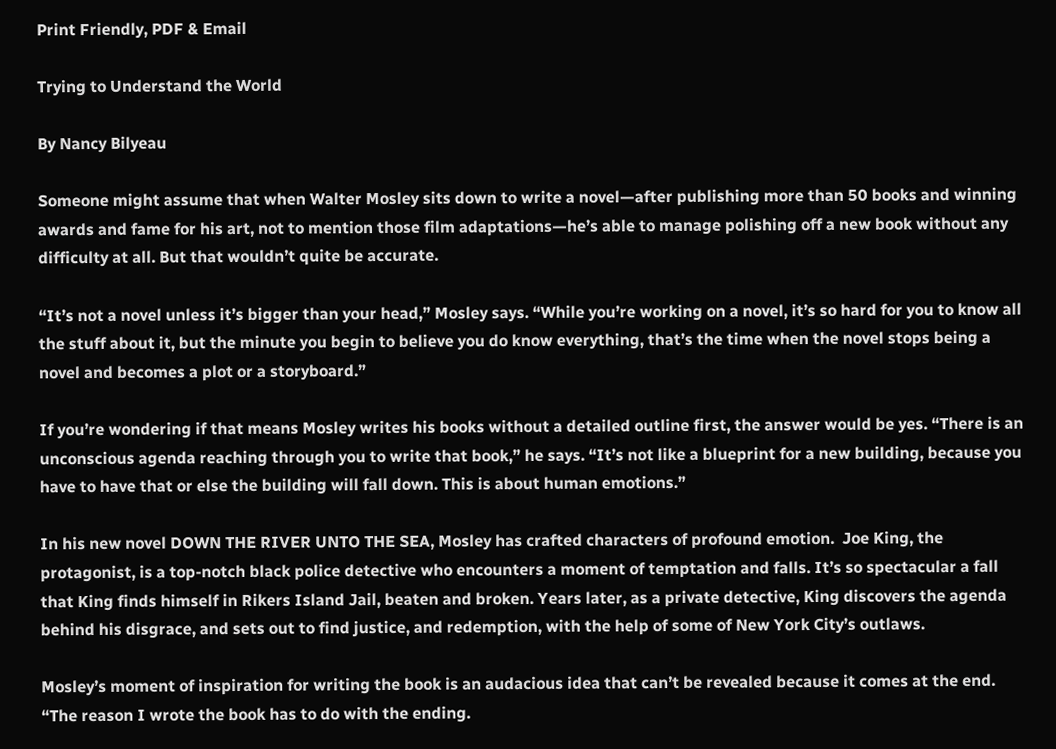Print Friendly, PDF & Email

Trying to Understand the World

By Nancy Bilyeau

Someone might assume that when Walter Mosley sits down to write a novel—after publishing more than 50 books and winning awards and fame for his art, not to mention those film adaptations—he’s able to manage polishing off a new book without any difficulty at all. But that wouldn’t quite be accurate.

“It’s not a novel unless it’s bigger than your head,” Mosley says. “While you’re working on a novel, it’s so hard for you to know all the stuff about it, but the minute you begin to believe you do know everything, that’s the time when the novel stops being a novel and becomes a plot or a storyboard.”

If you’re wondering if that means Mosley writes his books without a detailed outline first, the answer would be yes. “There is an unconscious agenda reaching through you to write that book,” he says. “It’s not like a blueprint for a new building, because you have to have that or else the building will fall down. This is about human emotions.”

In his new novel DOWN THE RIVER UNTO THE SEA, Mosley has crafted characters of profound emotion.  Joe King, the protagonist, is a top-notch black police detective who encounters a moment of temptation and falls. It’s so spectacular a fall that King finds himself in Rikers Island Jail, beaten and broken. Years later, as a private detective, King discovers the agenda behind his disgrace, and sets out to find justice, and redemption, with the help of some of New York City’s outlaws.

Mosley’s moment of inspiration for writing the book is an audacious idea that can’t be revealed because it comes at the end. “The reason I wrote the book has to do with the ending.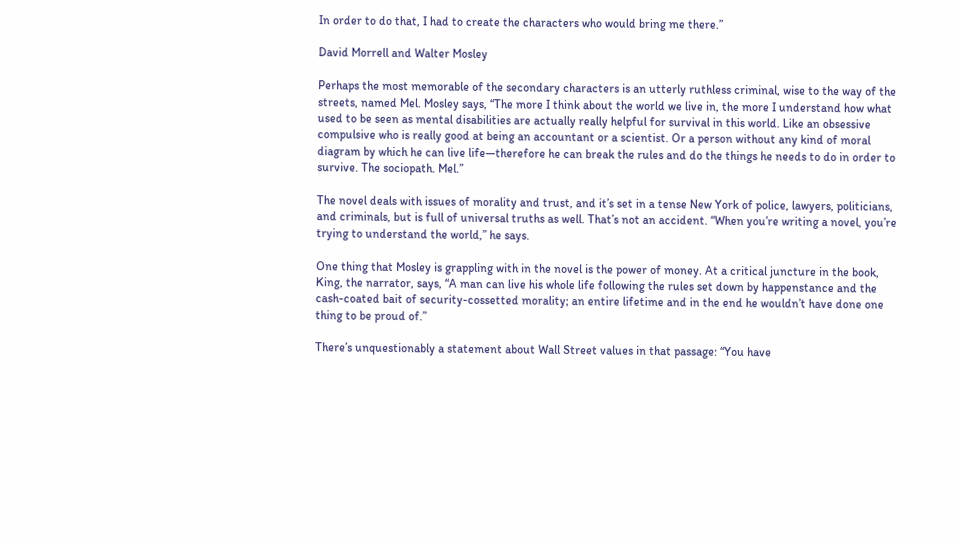In order to do that, I had to create the characters who would bring me there.”

David Morrell and Walter Mosley

Perhaps the most memorable of the secondary characters is an utterly ruthless criminal, wise to the way of the streets, named Mel. Mosley says, “The more I think about the world we live in, the more I understand how what used to be seen as mental disabilities are actually really helpful for survival in this world. Like an obsessive compulsive who is really good at being an accountant or a scientist. Or a person without any kind of moral diagram by which he can live life—therefore he can break the rules and do the things he needs to do in order to survive. The sociopath. Mel.”

The novel deals with issues of morality and trust, and it’s set in a tense New York of police, lawyers, politicians, and criminals, but is full of universal truths as well. That’s not an accident. “When you’re writing a novel, you’re trying to understand the world,” he says.

One thing that Mosley is grappling with in the novel is the power of money. At a critical juncture in the book, King, the narrator, says, “A man can live his whole life following the rules set down by happenstance and the cash-coated bait of security-cossetted morality; an entire lifetime and in the end he wouldn’t have done one thing to be proud of.”

There’s unquestionably a statement about Wall Street values in that passage: “You have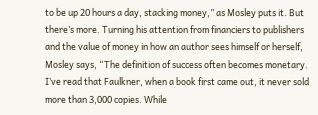to be up 20 hours a day, stacking money,” as Mosley puts it. But there’s more. Turning his attention from financiers to publishers and the value of money in how an author sees himself or herself, Mosley says, “The definition of success often becomes monetary. I’ve read that Faulkner, when a book first came out, it never sold more than 3,000 copies. While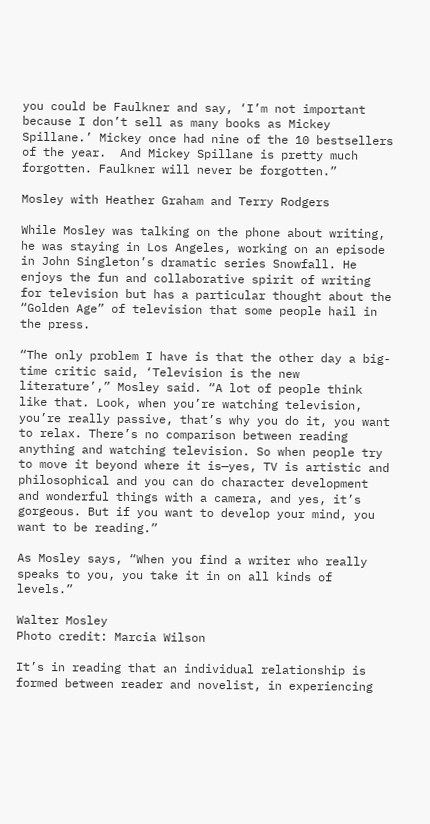you could be Faulkner and say, ‘I’m not important because I don’t sell as many books as Mickey Spillane.’ Mickey once had nine of the 10 bestsellers of the year.  And Mickey Spillane is pretty much forgotten. Faulkner will never be forgotten.”

Mosley with Heather Graham and Terry Rodgers

While Mosley was talking on the phone about writing, he was staying in Los Angeles, working on an episode in John Singleton’s dramatic series Snowfall. He enjoys the fun and collaborative spirit of writing for television but has a particular thought about the “Golden Age” of television that some people hail in the press.

“The only problem I have is that the other day a big-time critic said, ‘Television is the new literature’,” Mosley said. “A lot of people think like that. Look, when you’re watching television, you’re really passive, that’s why you do it, you want to relax. There’s no comparison between reading anything and watching television. So when people try to move it beyond where it is—yes, TV is artistic and philosophical and you can do character development and wonderful things with a camera, and yes, it’s gorgeous. But if you want to develop your mind, you want to be reading.”

As Mosley says, “When you find a writer who really speaks to you, you take it in on all kinds of levels.”

Walter Mosley
Photo credit: Marcia Wilson

It’s in reading that an individual relationship is formed between reader and novelist, in experiencing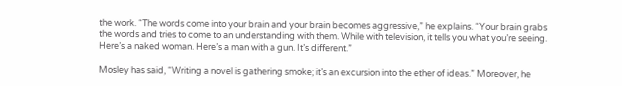the work. “The words come into your brain and your brain becomes aggressive,” he explains. “Your brain grabs the words and tries to come to an understanding with them. While with television, it tells you what you’re seeing. Here’s a naked woman. Here’s a man with a gun. It’s different.”

Mosley has said, “Writing a novel is gathering smoke; it’s an excursion into the ether of ideas.” Moreover, he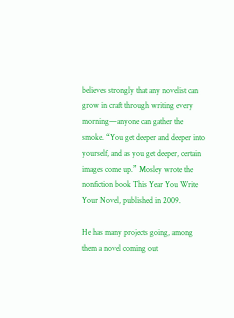believes strongly that any novelist can grow in craft through writing every morning—anyone can gather the smoke. “You get deeper and deeper into yourself, and as you get deeper, certain images come up.” Mosley wrote the nonfiction book This Year You Write Your Novel, published in 2009.

He has many projects going, among them a novel coming out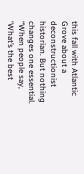this fall with Atlantic Grove about a deconstructionist historian. But nothing changes one essential. “When people say, ‘What’s the best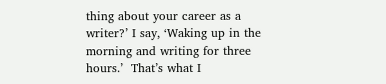thing about your career as a writer?’ I say, ‘Waking up in the morning and writing for three hours.’  That’s what I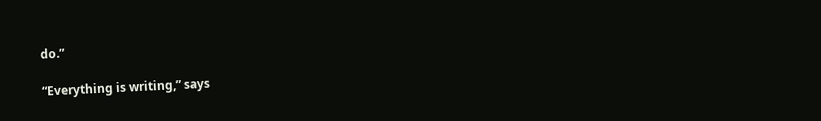do.”

“Everything is writing,” says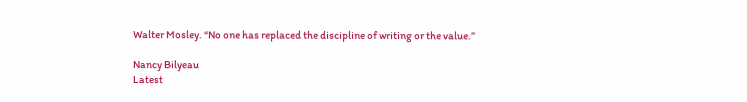Walter Mosley. “No one has replaced the discipline of writing or the value.”

Nancy Bilyeau
Latest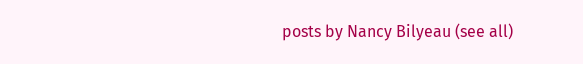posts by Nancy Bilyeau (see all)